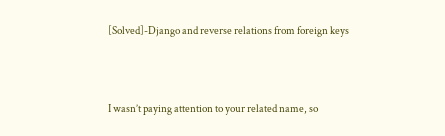[Solved]-Django and reverse relations from foreign keys



I wasn’t paying attention to your related name, so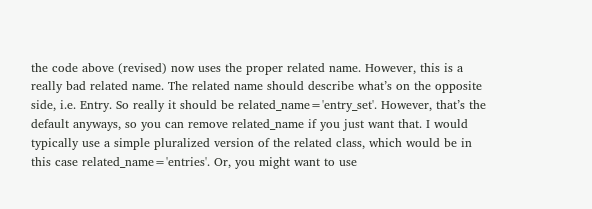the code above (revised) now uses the proper related name. However, this is a really bad related name. The related name should describe what’s on the opposite side, i.e. Entry. So really it should be related_name='entry_set'. However, that’s the default anyways, so you can remove related_name if you just want that. I would typically use a simple pluralized version of the related class, which would be in this case related_name='entries'. Or, you might want to use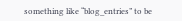something like “blog_entries” to be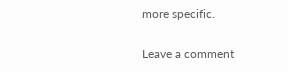more specific.

Leave a comment